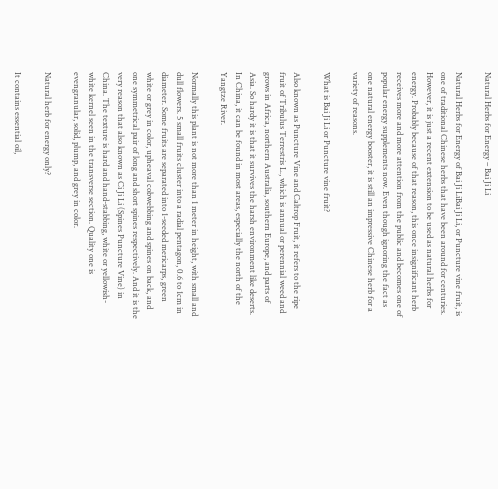Natural Herbs for Energy – Bai Ji Li

Natural Herbs for Energy of Bai Ji LiBai Ji Li, or Puncture vine fruit, is one of traditional Chinese herbs that have been around for centuries. However, it is just a recent extension to be used as natural herbs for energy. Probably because of that reason, this once insignificant herb receives more and more attention from the public and becomes one of popular energy supplements now. Even though ignoring the fact as one natural energy booster, it is still an impressive Chinese herb for a variety of reasons.

What is Bai Ji Li or Puncture vine fruit?

Also known as Puncture Vine and Caltrop Fruit, it refers to the ripe fruit of Tribulus Terrestris L., which is annual or perennial weed and grows in Africa, northern Australia, southern Europe, and parts of Asia. So hardy it is that it survives the harsh environment like deserts. In China, it can be found in most areas, especially the north of the Yangtze River.

Normally this plant is not more than 1 meter in height, with small and dull flowers. 5 small fruits cluster into a radial pentagon, 0.6 to 1cm in diameter. Some fruits are separated into 1-seeded mericarps, green white or grey in color, upheaval cobwebbing and spines on back, and one symmetrical pair of long and short spines respectively. And it is the very reason that also known as Ci Ji Li (Spines Puncture Vine) in China. The texture is hard and hand-stabbing, white or yellowish-white kernel seen in the transverse section. Quality one is evengranular, solid, plump, and grey in color.

Natural herb for energy only?

It contains essential oil,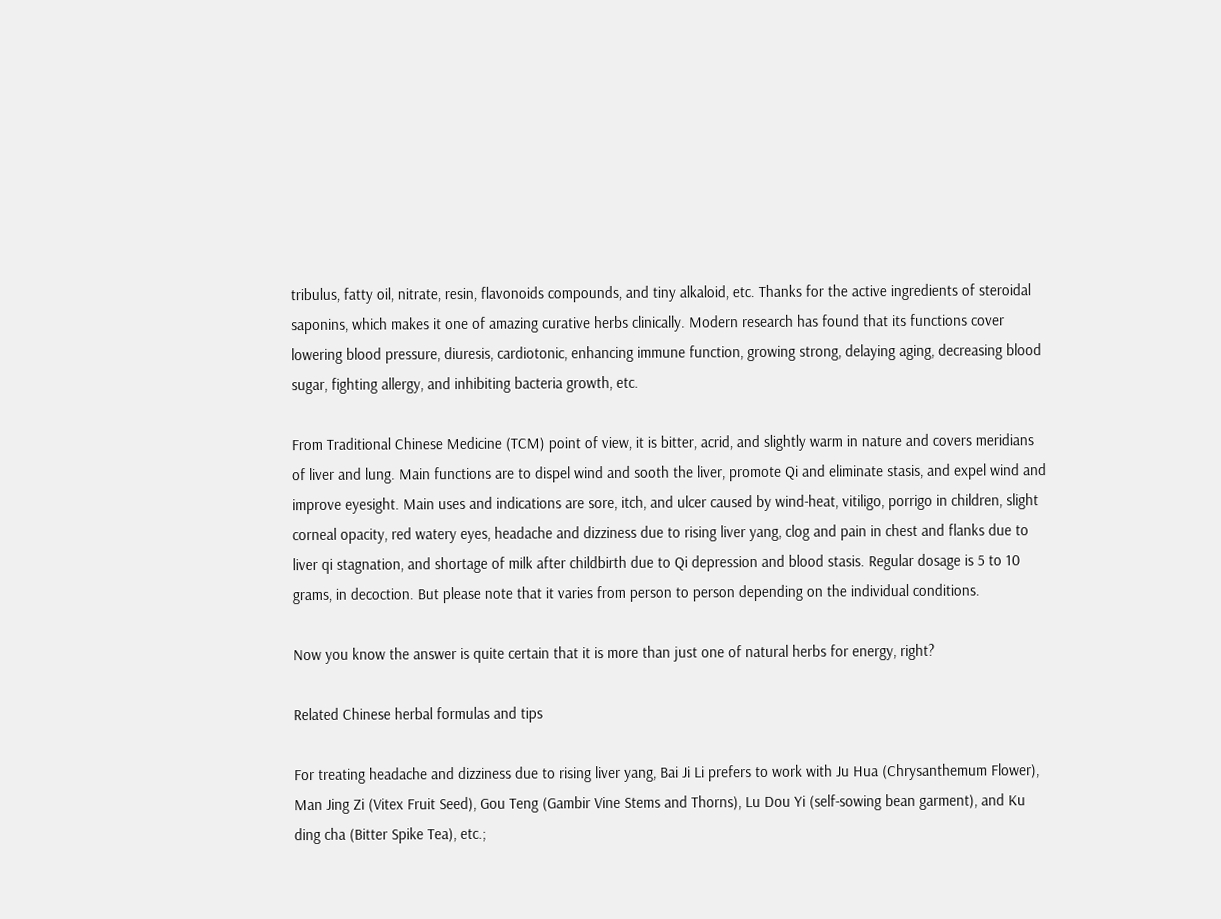tribulus, fatty oil, nitrate, resin, flavonoids compounds, and tiny alkaloid, etc. Thanks for the active ingredients of steroidal saponins, which makes it one of amazing curative herbs clinically. Modern research has found that its functions cover lowering blood pressure, diuresis, cardiotonic, enhancing immune function, growing strong, delaying aging, decreasing blood sugar, fighting allergy, and inhibiting bacteria growth, etc.

From Traditional Chinese Medicine (TCM) point of view, it is bitter, acrid, and slightly warm in nature and covers meridians of liver and lung. Main functions are to dispel wind and sooth the liver, promote Qi and eliminate stasis, and expel wind and improve eyesight. Main uses and indications are sore, itch, and ulcer caused by wind-heat, vitiligo, porrigo in children, slight corneal opacity, red watery eyes, headache and dizziness due to rising liver yang, clog and pain in chest and flanks due to liver qi stagnation, and shortage of milk after childbirth due to Qi depression and blood stasis. Regular dosage is 5 to 10 grams, in decoction. But please note that it varies from person to person depending on the individual conditions.

Now you know the answer is quite certain that it is more than just one of natural herbs for energy, right?

Related Chinese herbal formulas and tips

For treating headache and dizziness due to rising liver yang, Bai Ji Li prefers to work with Ju Hua (Chrysanthemum Flower), Man Jing Zi (Vitex Fruit Seed), Gou Teng (Gambir Vine Stems and Thorns), Lu Dou Yi (self-sowing bean garment), and Ku ding cha (Bitter Spike Tea), etc.;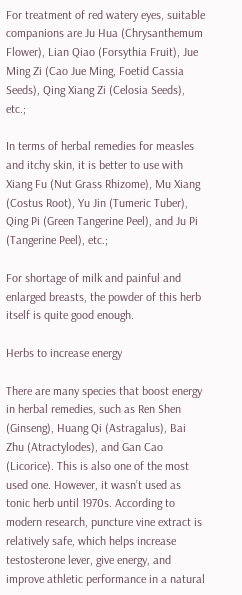For treatment of red watery eyes, suitable companions are Ju Hua (Chrysanthemum Flower), Lian Qiao (Forsythia Fruit), Jue Ming Zi (Cao Jue Ming, Foetid Cassia Seeds), Qing Xiang Zi (Celosia Seeds), etc.;

In terms of herbal remedies for measles and itchy skin, it is better to use with Xiang Fu (Nut Grass Rhizome), Mu Xiang (Costus Root), Yu Jin (Tumeric Tuber), Qing Pi (Green Tangerine Peel), and Ju Pi (Tangerine Peel), etc.;

For shortage of milk and painful and enlarged breasts, the powder of this herb itself is quite good enough.

Herbs to increase energy

There are many species that boost energy in herbal remedies, such as Ren Shen (Ginseng), Huang Qi (Astragalus), Bai Zhu (Atractylodes), and Gan Cao (Licorice). This is also one of the most used one. However, it wasn’t used as tonic herb until 1970s. According to modern research, puncture vine extract is relatively safe, which helps increase testosterone lever, give energy, and improve athletic performance in a natural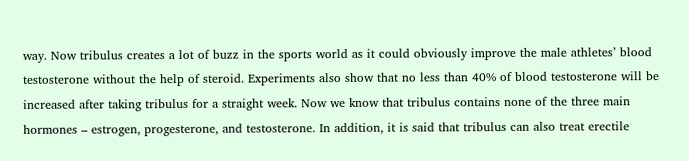way. Now tribulus creates a lot of buzz in the sports world as it could obviously improve the male athletes’ blood testosterone without the help of steroid. Experiments also show that no less than 40% of blood testosterone will be increased after taking tribulus for a straight week. Now we know that tribulus contains none of the three main hormones – estrogen, progesterone, and testosterone. In addition, it is said that tribulus can also treat erectile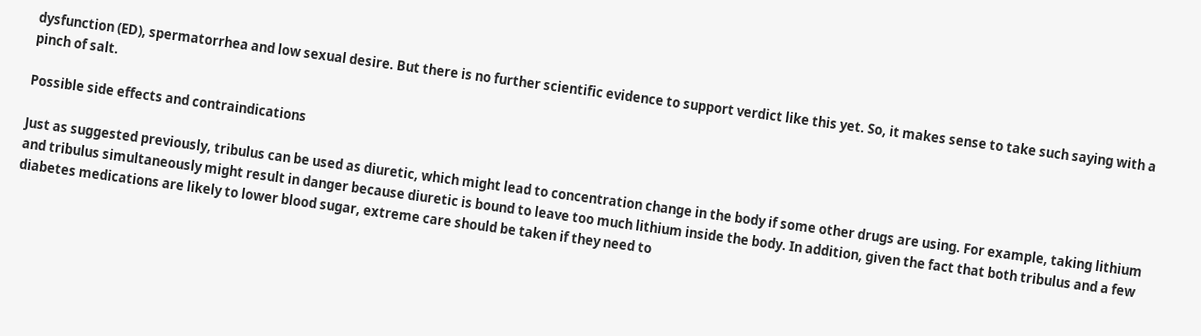dysfunction (ED), spermatorrhea and low sexual desire. But there is no further scientific evidence to support verdict like this yet. So, it makes sense to take such saying with a pinch of salt.

Possible side effects and contraindications

Just as suggested previously, tribulus can be used as diuretic, which might lead to concentration change in the body if some other drugs are using. For example, taking lithium and tribulus simultaneously might result in danger because diuretic is bound to leave too much lithium inside the body. In addition, given the fact that both tribulus and a few diabetes medications are likely to lower blood sugar, extreme care should be taken if they need to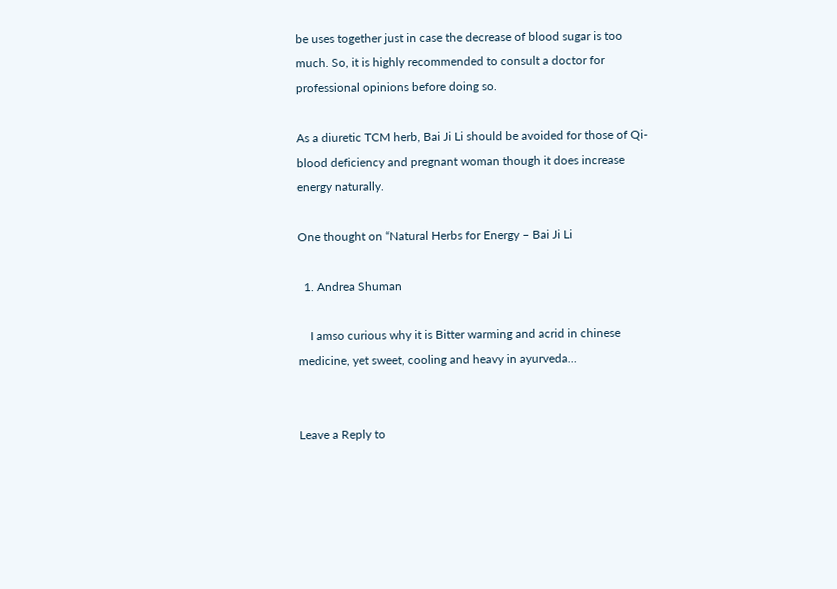be uses together just in case the decrease of blood sugar is too much. So, it is highly recommended to consult a doctor for professional opinions before doing so.

As a diuretic TCM herb, Bai Ji Li should be avoided for those of Qi-blood deficiency and pregnant woman though it does increase energy naturally.

One thought on “Natural Herbs for Energy – Bai Ji Li

  1. Andrea Shuman

    I amso curious why it is Bitter warming and acrid in chinese medicine, yet sweet, cooling and heavy in ayurveda…


Leave a Reply to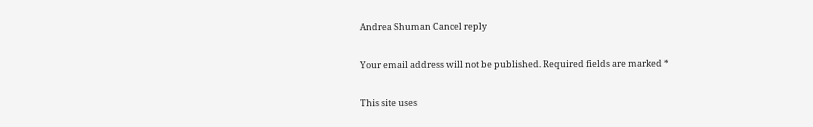Andrea Shuman Cancel reply

Your email address will not be published. Required fields are marked *

This site uses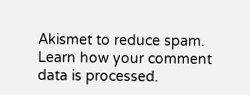Akismet to reduce spam. Learn how your comment data is processed.